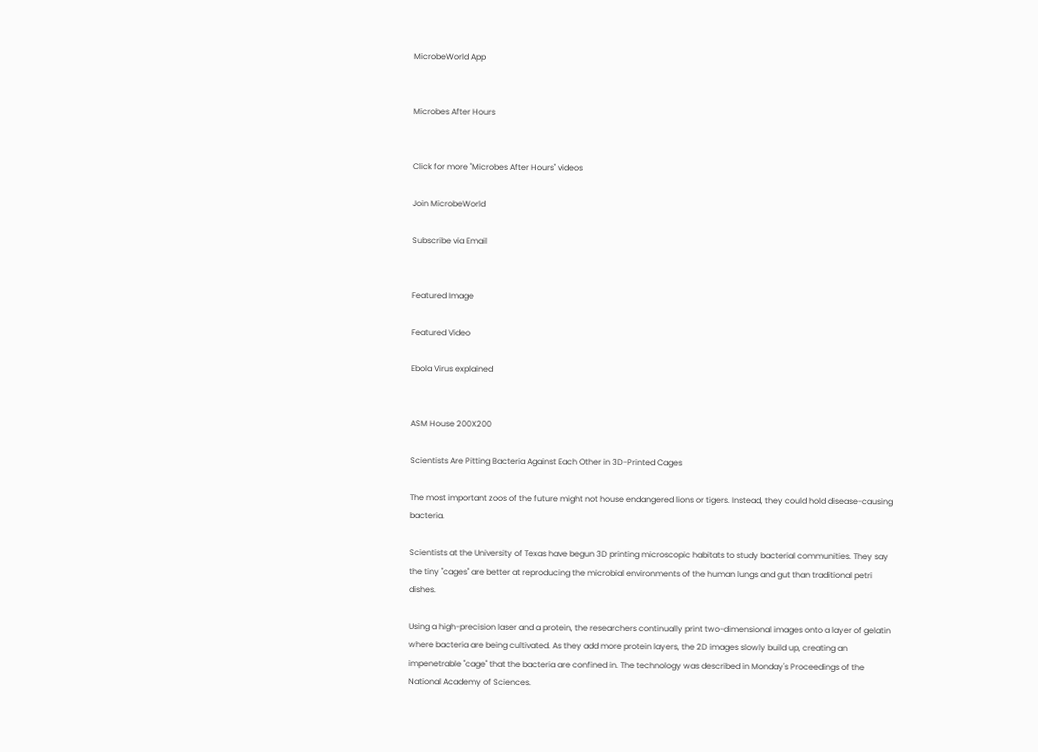MicrobeWorld App


Microbes After Hours


Click for more "Microbes After Hours" videos

Join MicrobeWorld

Subscribe via Email


Featured Image

Featured Video

Ebola Virus explained


ASM House 200X200

Scientists Are Pitting Bacteria Against Each Other in 3D-Printed Cages

The most important zoos of the future might not house endangered lions or tigers. Instead, they could hold disease-causing bacteria.

Scientists at the University of Texas have begun 3D printing microscopic habitats to study bacterial communities. They say the tiny "cages" are better at reproducing the microbial environments of the human lungs and gut than traditional petri dishes.

Using a high-precision laser and a protein, the researchers continually print two-dimensional images onto a layer of gelatin where bacteria are being cultivated. As they add more protein layers, the 2D images slowly build up, creating an impenetrable "cage" that the bacteria are confined in. The technology was described in Monday's Proceedings of the National Academy of Sciences.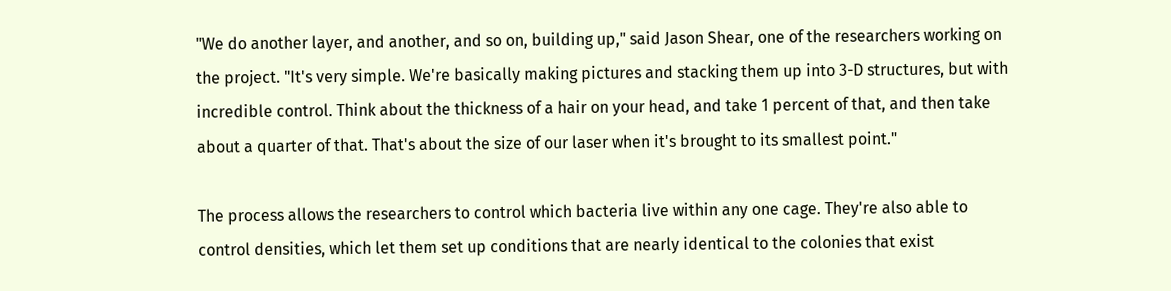"We do another layer, and another, and so on, building up," said Jason Shear, one of the researchers working on the project. "It's very simple. We're basically making pictures and stacking them up into 3-D structures, but with incredible control. Think about the thickness of a hair on your head, and take 1 percent of that, and then take about a quarter of that. That's about the size of our laser when it's brought to its smallest point."

The process allows the researchers to control which bacteria live within any one cage. They're also able to control densities, which let them set up conditions that are nearly identical to the colonies that exist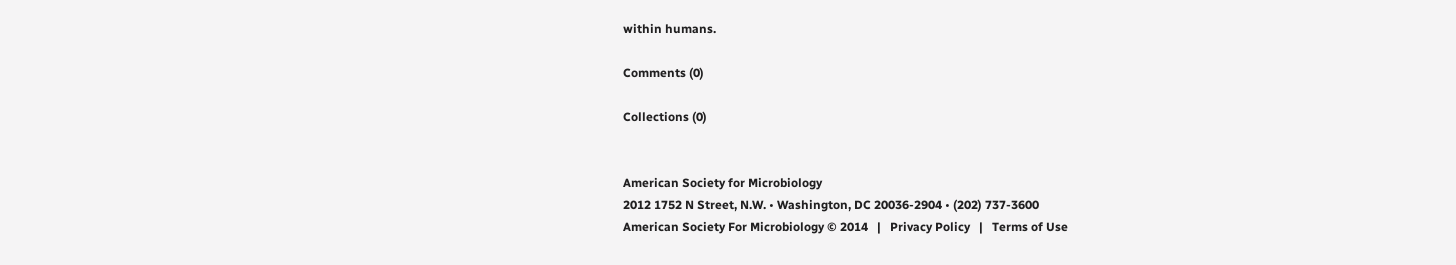within humans.

Comments (0)

Collections (0)


American Society for Microbiology
2012 1752 N Street, N.W. • Washington, DC 20036-2904 • (202) 737-3600
American Society For Microbiology © 2014   |   Privacy Policy   |   Terms of Use